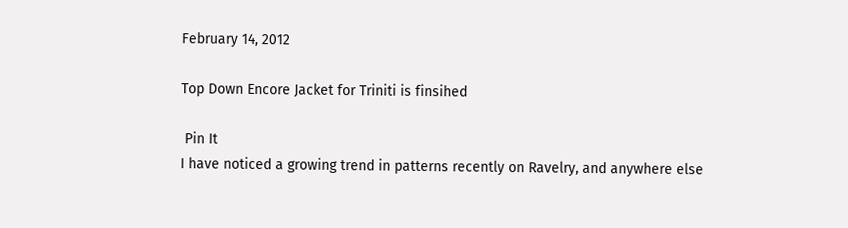February 14, 2012

Top Down Encore Jacket for Triniti is finsihed

 Pin It
I have noticed a growing trend in patterns recently on Ravelry, and anywhere else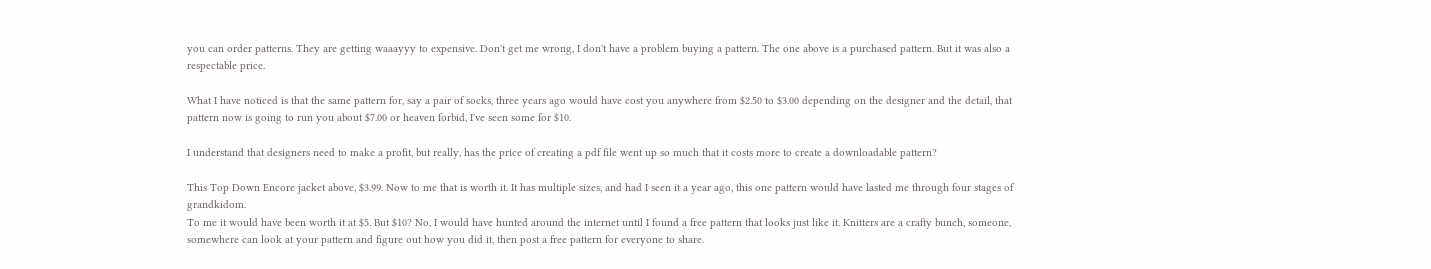you can order patterns. They are getting waaayyy to expensive. Don't get me wrong, I don't have a problem buying a pattern. The one above is a purchased pattern. But it was also a respectable price.

What I have noticed is that the same pattern for, say a pair of socks, three years ago would have cost you anywhere from $2.50 to $3.00 depending on the designer and the detail, that pattern now is going to run you about $7.00 or heaven forbid, I've seen some for $10.

I understand that designers need to make a profit, but really, has the price of creating a pdf file went up so much that it costs more to create a downloadable pattern?

This Top Down Encore jacket above, $3.99. Now to me that is worth it. It has multiple sizes, and had I seen it a year ago, this one pattern would have lasted me through four stages of grandkidom.
To me it would have been worth it at $5. But $10? No, I would have hunted around the internet until I found a free pattern that looks just like it. Knitters are a crafty bunch, someone, somewhere can look at your pattern and figure out how you did it, then post a free pattern for everyone to share.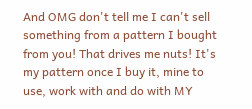And OMG don't tell me I can't sell something from a pattern I bought from you! That drives me nuts! It's my pattern once I buy it, mine to use, work with and do with MY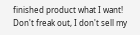finished product what I want!
Don't freak out, I don't sell my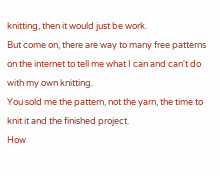knitting, then it would just be work.
But come on, there are way to many free patterns on the internet to tell me what I can and can't do with my own knitting.
You sold me the pattern, not the yarn, the time to knit it and the finished project.
How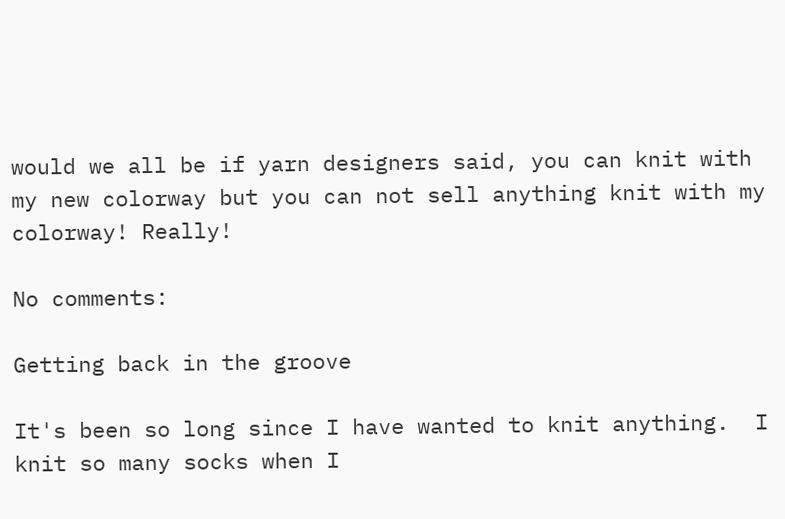would we all be if yarn designers said, you can knit with my new colorway but you can not sell anything knit with my colorway! Really!

No comments:

Getting back in the groove

It's been so long since I have wanted to knit anything.  I knit so many socks when I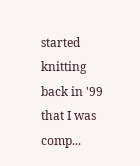started knitting back in '99 that I was comp...